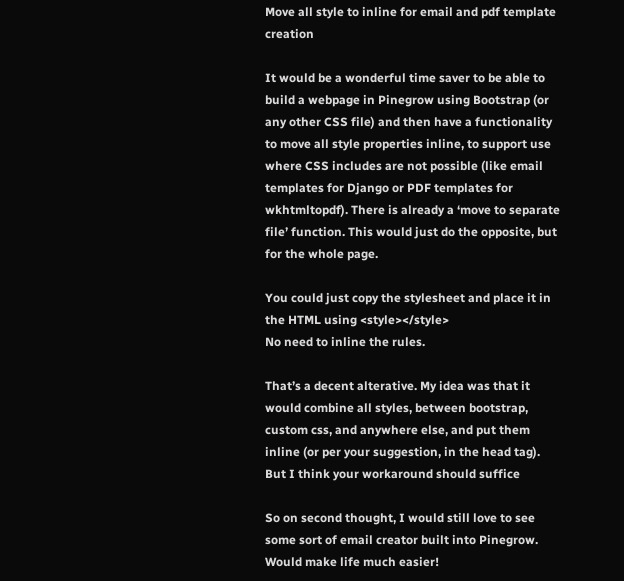Move all style to inline for email and pdf template creation

It would be a wonderful time saver to be able to build a webpage in Pinegrow using Bootstrap (or any other CSS file) and then have a functionality to move all style properties inline, to support use where CSS includes are not possible (like email templates for Django or PDF templates for wkhtmltopdf). There is already a ‘move to separate file’ function. This would just do the opposite, but for the whole page.

You could just copy the stylesheet and place it in the HTML using <style></style>
No need to inline the rules.

That’s a decent alterative. My idea was that it would combine all styles, between bootstrap, custom css, and anywhere else, and put them inline (or per your suggestion, in the head tag). But I think your workaround should suffice

So on second thought, I would still love to see some sort of email creator built into Pinegrow. Would make life much easier!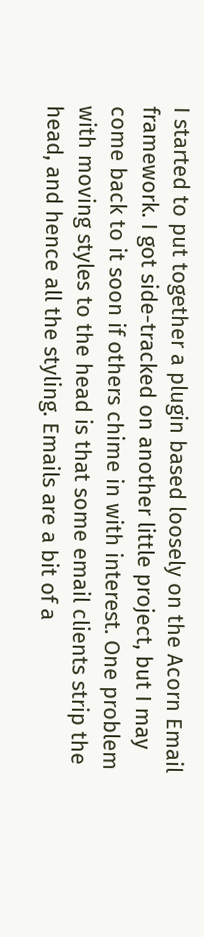I started to put together a plugin based loosely on the Acorn Email framework. I got side-tracked on another little project, but I may come back to it soon if others chime in with interest. One problem with moving styles to the head is that some email clients strip the head, and hence all the styling. Emails are a bit of a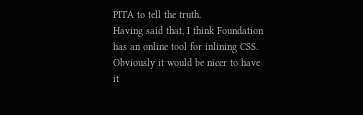PITA to tell the truth.
Having said that, I think Foundation has an online tool for inlining CSS. Obviously it would be nicer to have it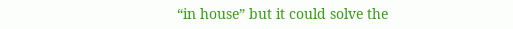“in house” but it could solve the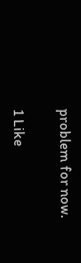problem for now.

1 Like